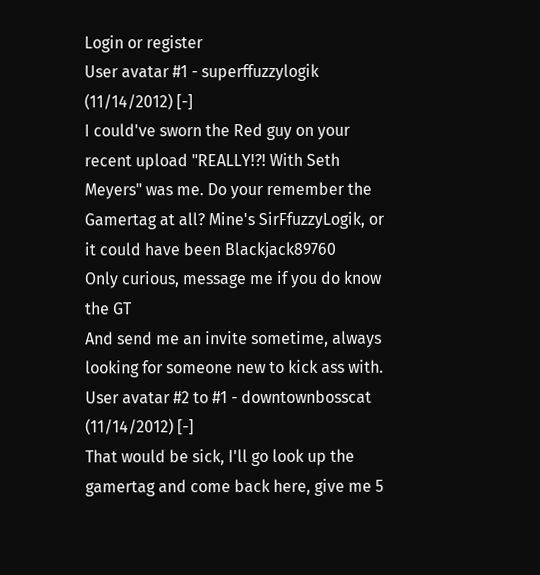Login or register
User avatar #1 - superffuzzylogik
(11/14/2012) [-]
I could've sworn the Red guy on your recent upload "REALLY!?! With Seth Meyers" was me. Do your remember the Gamertag at all? Mine's SirFfuzzyLogik, or it could have been Blackjack89760
Only curious, message me if you do know the GT
And send me an invite sometime, always looking for someone new to kick ass with.
User avatar #2 to #1 - downtownbosscat
(11/14/2012) [-]
That would be sick, I'll go look up the gamertag and come back here, give me 5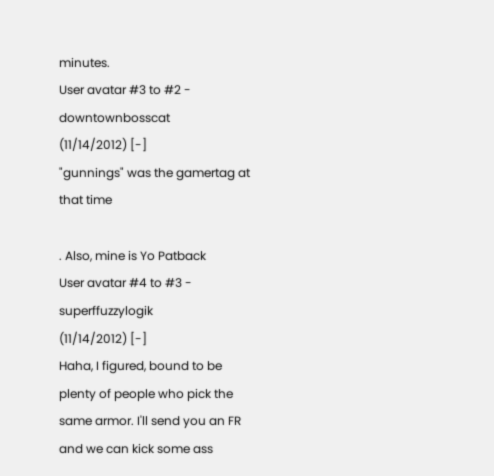minutes.
User avatar #3 to #2 - downtownbosscat
(11/14/2012) [-]
"gunnings" was the gamertag at that time

. Also, mine is Yo Patback
User avatar #4 to #3 - superffuzzylogik
(11/14/2012) [-]
Haha, I figured, bound to be plenty of people who pick the same armor. I'll send you an FR and we can kick some ass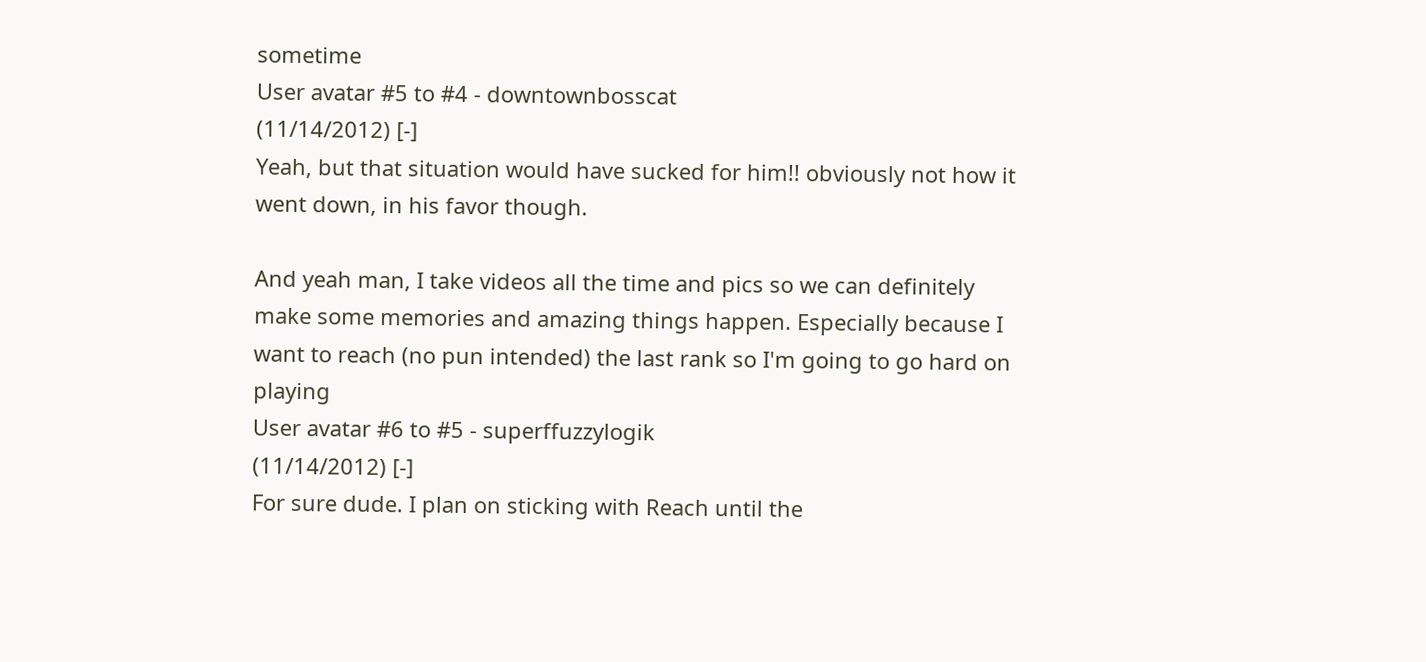sometime
User avatar #5 to #4 - downtownbosscat
(11/14/2012) [-]
Yeah, but that situation would have sucked for him!! obviously not how it went down, in his favor though.

And yeah man, I take videos all the time and pics so we can definitely make some memories and amazing things happen. Especially because I want to reach (no pun intended) the last rank so I'm going to go hard on playing
User avatar #6 to #5 - superffuzzylogik
(11/14/2012) [-]
For sure dude. I plan on sticking with Reach until the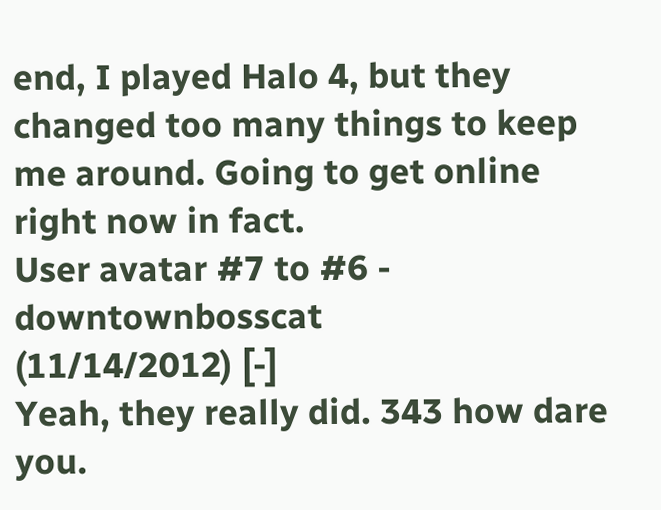end, I played Halo 4, but they changed too many things to keep me around. Going to get online right now in fact.
User avatar #7 to #6 - downtownbosscat
(11/14/2012) [-]
Yeah, they really did. 343 how dare you.